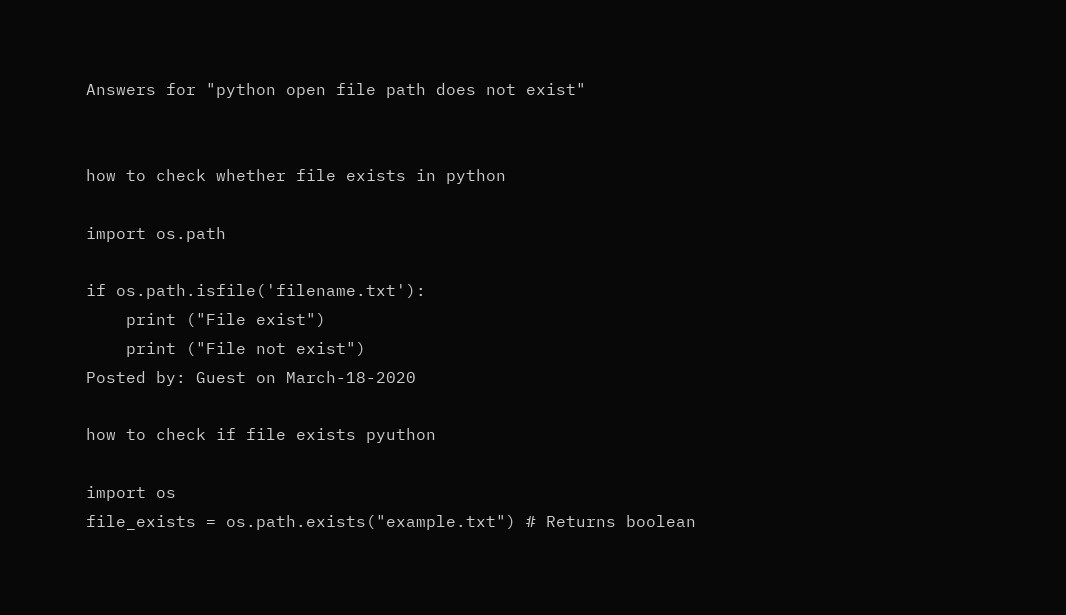Answers for "python open file path does not exist"


how to check whether file exists in python

import os.path

if os.path.isfile('filename.txt'):
    print ("File exist")
    print ("File not exist")
Posted by: Guest on March-18-2020

how to check if file exists pyuthon

import os
file_exists = os.path.exists("example.txt") # Returns boolean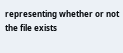representing whether or not the file exists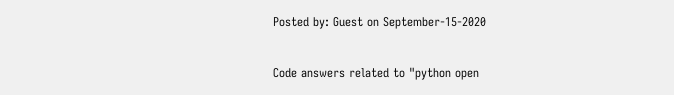Posted by: Guest on September-15-2020

Code answers related to "python open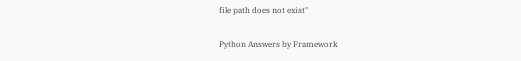file path does not exist"

Python Answers by Framework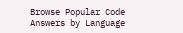Browse Popular Code Answers by Language